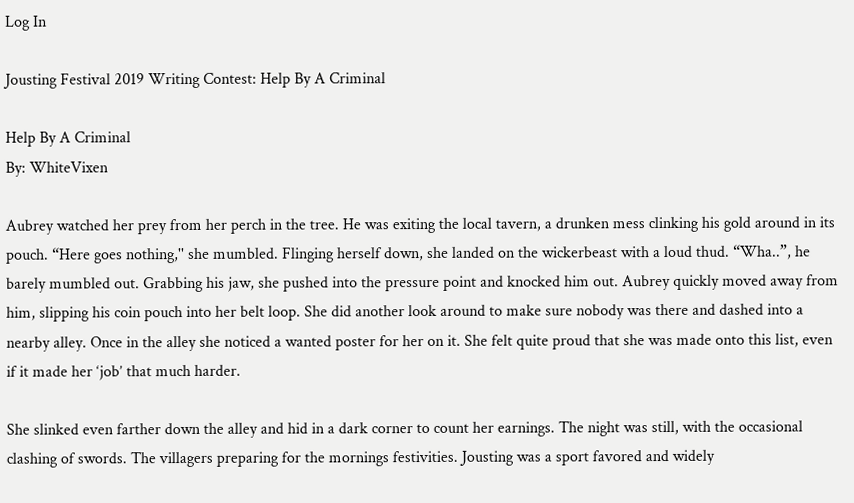Log In

Jousting Festival 2019 Writing Contest: Help By A Criminal

Help By A Criminal
By: WhiteVixen

Aubrey watched her prey from her perch in the tree. He was exiting the local tavern, a drunken mess clinking his gold around in its pouch. “Here goes nothing,'' she mumbled. Flinging herself down, she landed on the wickerbeast with a loud thud. “Wha..”, he barely mumbled out. Grabbing his jaw, she pushed into the pressure point and knocked him out. Aubrey quickly moved away from him, slipping his coin pouch into her belt loop. She did another look around to make sure nobody was there and dashed into a nearby alley. Once in the alley she noticed a wanted poster for her on it. She felt quite proud that she was made onto this list, even if it made her ‘job’ that much harder.

She slinked even farther down the alley and hid in a dark corner to count her earnings. The night was still, with the occasional clashing of swords. The villagers preparing for the mornings festivities. Jousting was a sport favored and widely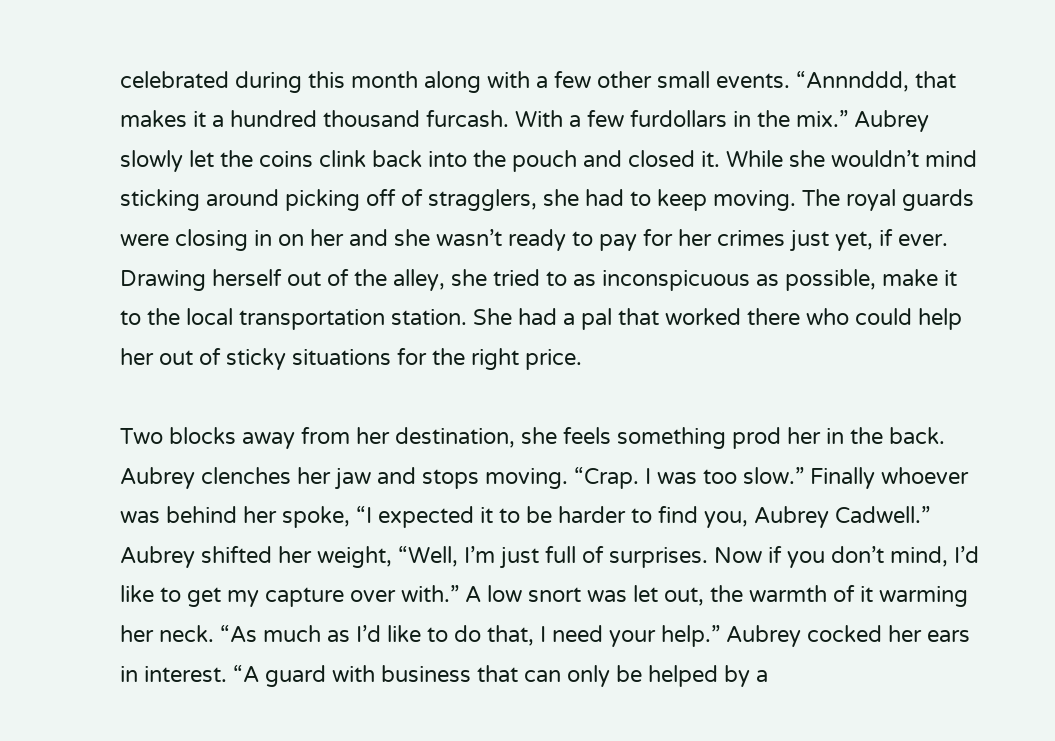celebrated during this month along with a few other small events. “Annnddd, that makes it a hundred thousand furcash. With a few furdollars in the mix.” Aubrey slowly let the coins clink back into the pouch and closed it. While she wouldn’t mind sticking around picking off of stragglers, she had to keep moving. The royal guards were closing in on her and she wasn’t ready to pay for her crimes just yet, if ever. Drawing herself out of the alley, she tried to as inconspicuous as possible, make it to the local transportation station. She had a pal that worked there who could help her out of sticky situations for the right price.

Two blocks away from her destination, she feels something prod her in the back. Aubrey clenches her jaw and stops moving. “Crap. I was too slow.” Finally whoever was behind her spoke, “I expected it to be harder to find you, Aubrey Cadwell.” Aubrey shifted her weight, “Well, I’m just full of surprises. Now if you don’t mind, I’d like to get my capture over with.” A low snort was let out, the warmth of it warming her neck. “As much as I’d like to do that, I need your help.” Aubrey cocked her ears in interest. “A guard with business that can only be helped by a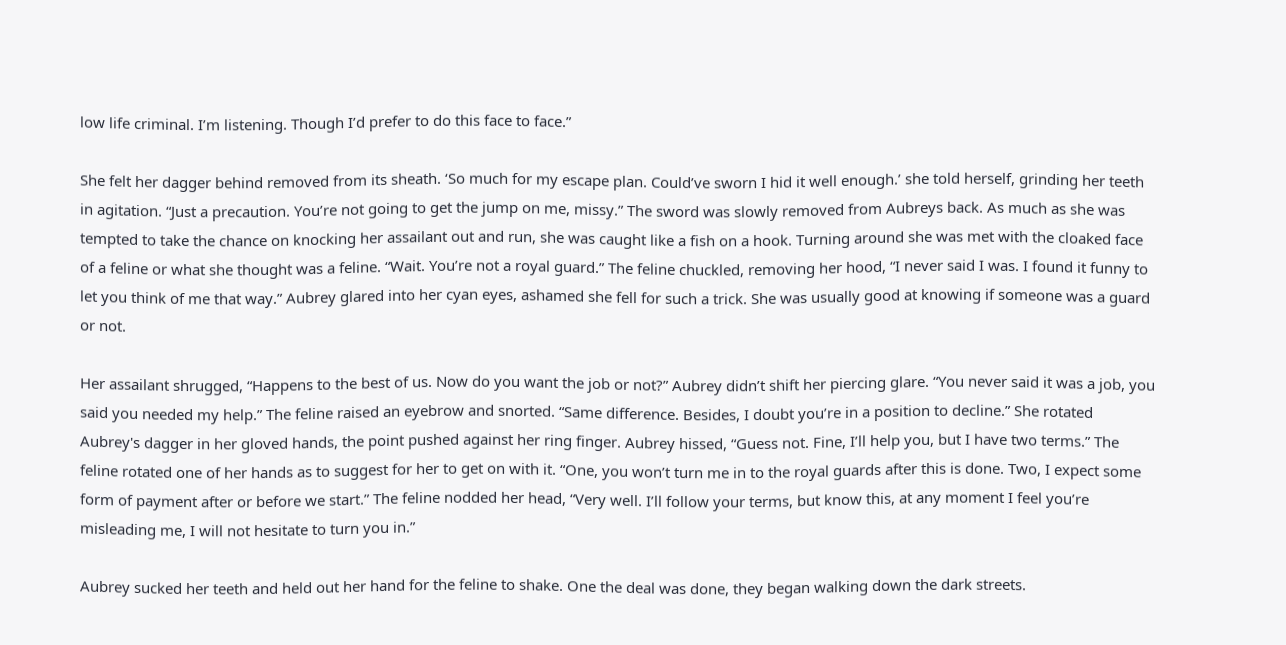low life criminal. I’m listening. Though I’d prefer to do this face to face.”

She felt her dagger behind removed from its sheath. ‘So much for my escape plan. Could’ve sworn I hid it well enough.’ she told herself, grinding her teeth in agitation. “Just a precaution. You’re not going to get the jump on me, missy.” The sword was slowly removed from Aubreys back. As much as she was tempted to take the chance on knocking her assailant out and run, she was caught like a fish on a hook. Turning around she was met with the cloaked face of a feline or what she thought was a feline. “Wait. You’re not a royal guard.” The feline chuckled, removing her hood, “I never said I was. I found it funny to let you think of me that way.” Aubrey glared into her cyan eyes, ashamed she fell for such a trick. She was usually good at knowing if someone was a guard or not.

Her assailant shrugged, “Happens to the best of us. Now do you want the job or not?” Aubrey didn’t shift her piercing glare. “You never said it was a job, you said you needed my help.” The feline raised an eyebrow and snorted. “Same difference. Besides, I doubt you’re in a position to decline.” She rotated Aubrey's dagger in her gloved hands, the point pushed against her ring finger. Aubrey hissed, “Guess not. Fine, I’ll help you, but I have two terms.” The feline rotated one of her hands as to suggest for her to get on with it. “One, you won’t turn me in to the royal guards after this is done. Two, I expect some form of payment after or before we start.” The feline nodded her head, “Very well. I’ll follow your terms, but know this, at any moment I feel you’re misleading me, I will not hesitate to turn you in.”

Aubrey sucked her teeth and held out her hand for the feline to shake. One the deal was done, they began walking down the dark streets.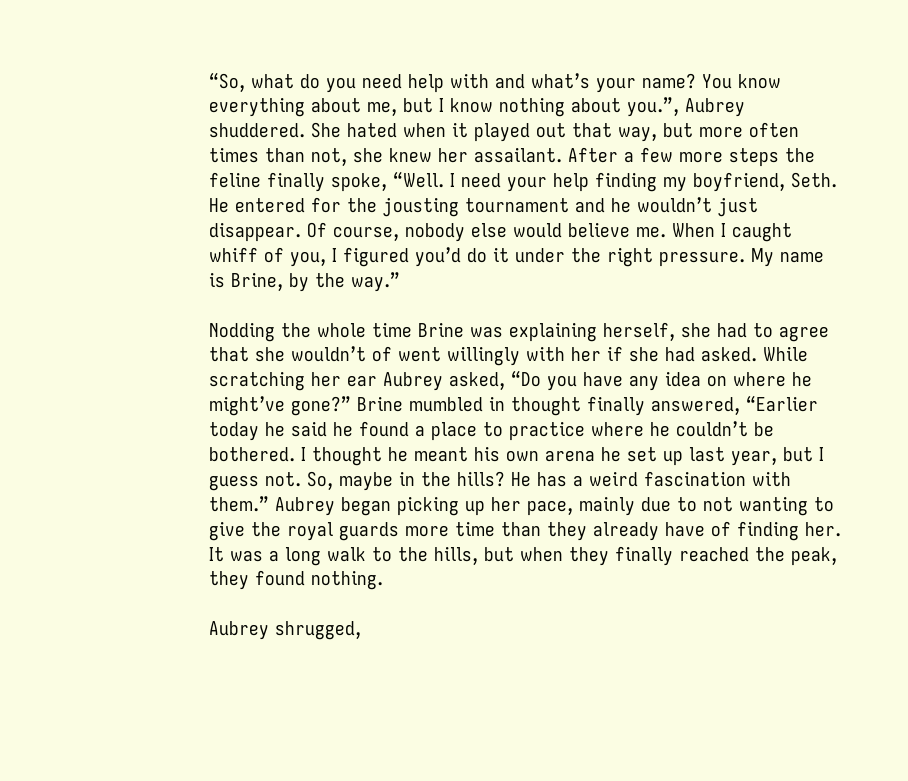“So, what do you need help with and what’s your name? You know everything about me, but I know nothing about you.”, Aubrey shuddered. She hated when it played out that way, but more often times than not, she knew her assailant. After a few more steps the feline finally spoke, “Well. I need your help finding my boyfriend, Seth. He entered for the jousting tournament and he wouldn’t just disappear. Of course, nobody else would believe me. When I caught whiff of you, I figured you’d do it under the right pressure. My name is Brine, by the way.”

Nodding the whole time Brine was explaining herself, she had to agree that she wouldn’t of went willingly with her if she had asked. While scratching her ear Aubrey asked, “Do you have any idea on where he might’ve gone?” Brine mumbled in thought finally answered, “Earlier today he said he found a place to practice where he couldn’t be bothered. I thought he meant his own arena he set up last year, but I guess not. So, maybe in the hills? He has a weird fascination with them.” Aubrey began picking up her pace, mainly due to not wanting to give the royal guards more time than they already have of finding her. It was a long walk to the hills, but when they finally reached the peak, they found nothing.

Aubrey shrugged,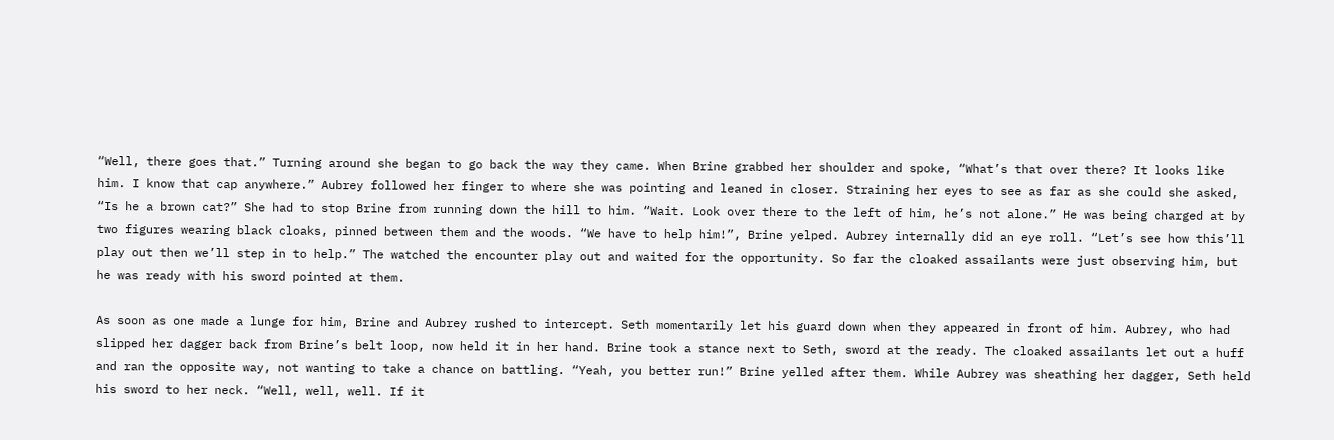“Well, there goes that.” Turning around she began to go back the way they came. When Brine grabbed her shoulder and spoke, “What’s that over there? It looks like him. I know that cap anywhere.” Aubrey followed her finger to where she was pointing and leaned in closer. Straining her eyes to see as far as she could she asked, “Is he a brown cat?” She had to stop Brine from running down the hill to him. “Wait. Look over there to the left of him, he’s not alone.” He was being charged at by two figures wearing black cloaks, pinned between them and the woods. “We have to help him!”, Brine yelped. Aubrey internally did an eye roll. “Let’s see how this’ll play out then we’ll step in to help.” The watched the encounter play out and waited for the opportunity. So far the cloaked assailants were just observing him, but he was ready with his sword pointed at them.

As soon as one made a lunge for him, Brine and Aubrey rushed to intercept. Seth momentarily let his guard down when they appeared in front of him. Aubrey, who had slipped her dagger back from Brine’s belt loop, now held it in her hand. Brine took a stance next to Seth, sword at the ready. The cloaked assailants let out a huff and ran the opposite way, not wanting to take a chance on battling. “Yeah, you better run!” Brine yelled after them. While Aubrey was sheathing her dagger, Seth held his sword to her neck. “Well, well, well. If it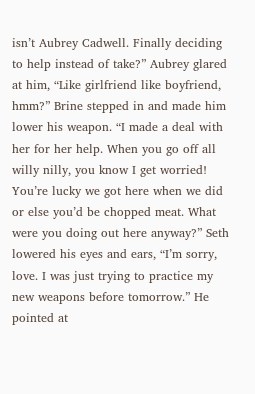isn’t Aubrey Cadwell. Finally deciding to help instead of take?” Aubrey glared at him, “Like girlfriend like boyfriend, hmm?” Brine stepped in and made him lower his weapon. “I made a deal with her for her help. When you go off all willy nilly, you know I get worried! You’re lucky we got here when we did or else you’d be chopped meat. What were you doing out here anyway?” Seth lowered his eyes and ears, “I’m sorry, love. I was just trying to practice my new weapons before tomorrow.” He pointed at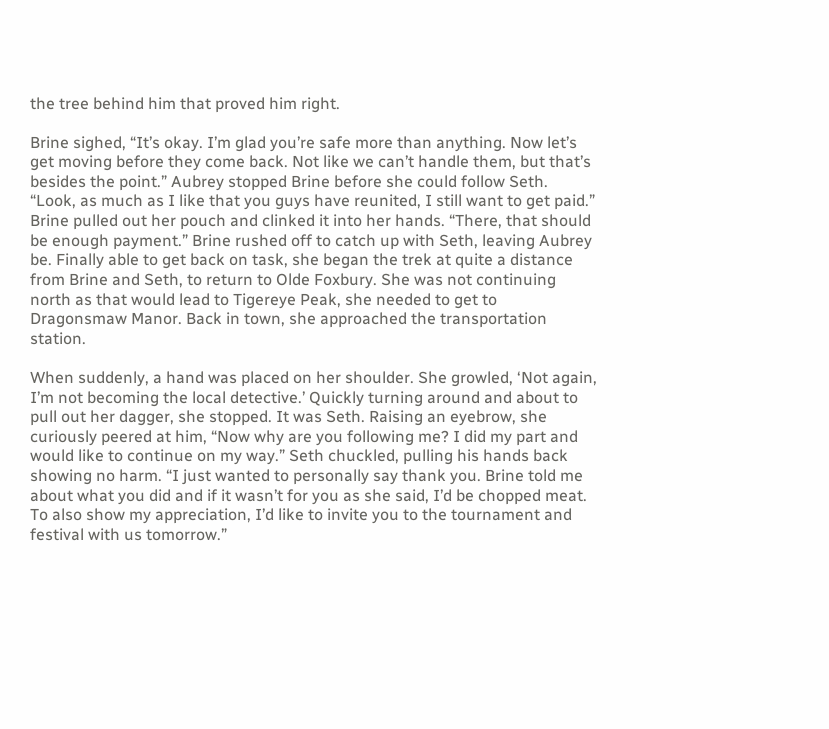the tree behind him that proved him right.

Brine sighed, “It’s okay. I’m glad you’re safe more than anything. Now let’s get moving before they come back. Not like we can’t handle them, but that’s besides the point.” Aubrey stopped Brine before she could follow Seth. “Look, as much as I like that you guys have reunited, I still want to get paid.” Brine pulled out her pouch and clinked it into her hands. “There, that should be enough payment.” Brine rushed off to catch up with Seth, leaving Aubrey be. Finally able to get back on task, she began the trek at quite a distance from Brine and Seth, to return to Olde Foxbury. She was not continuing north as that would lead to Tigereye Peak, she needed to get to Dragonsmaw Manor. Back in town, she approached the transportation station.

When suddenly, a hand was placed on her shoulder. She growled, ‘Not again, I’m not becoming the local detective.’ Quickly turning around and about to pull out her dagger, she stopped. It was Seth. Raising an eyebrow, she curiously peered at him, “Now why are you following me? I did my part and would like to continue on my way.” Seth chuckled, pulling his hands back showing no harm. “I just wanted to personally say thank you. Brine told me about what you did and if it wasn’t for you as she said, I’d be chopped meat. To also show my appreciation, I’d like to invite you to the tournament and festival with us tomorrow.”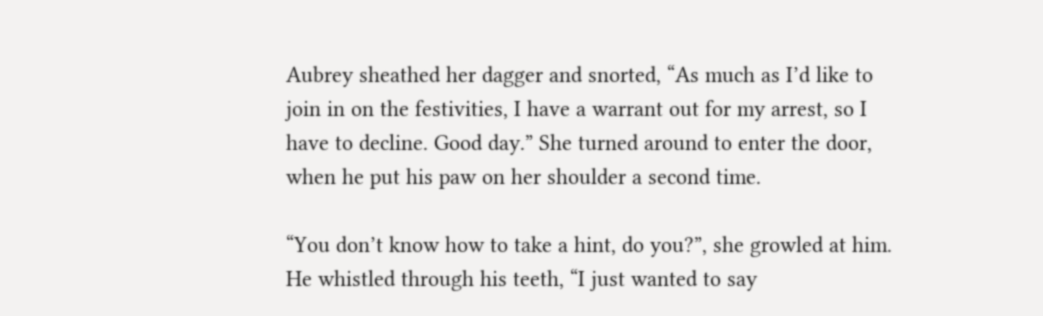Aubrey sheathed her dagger and snorted, “As much as I’d like to join in on the festivities, I have a warrant out for my arrest, so I have to decline. Good day.” She turned around to enter the door, when he put his paw on her shoulder a second time.

“You don’t know how to take a hint, do you?”, she growled at him. He whistled through his teeth, “I just wanted to say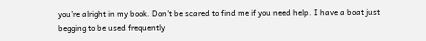you’re alright in my book. Don’t be scared to find me if you need help. I have a boat just begging to be used frequently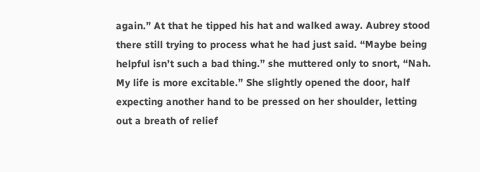again.” At that he tipped his hat and walked away. Aubrey stood there still trying to process what he had just said. “Maybe being helpful isn’t such a bad thing.” she muttered only to snort, “Nah. My life is more excitable.” She slightly opened the door, half expecting another hand to be pressed on her shoulder, letting out a breath of relief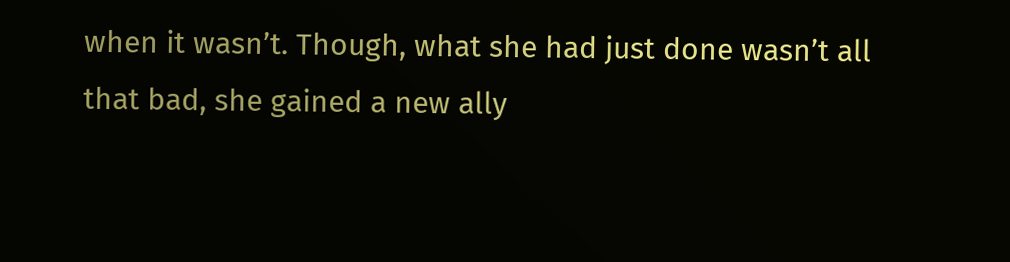when it wasn’t. Though, what she had just done wasn’t all that bad, she gained a new ally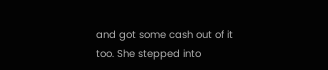and got some cash out of it too. She stepped into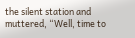the silent station and muttered, “Well, time to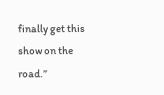finally get this show on the road.”